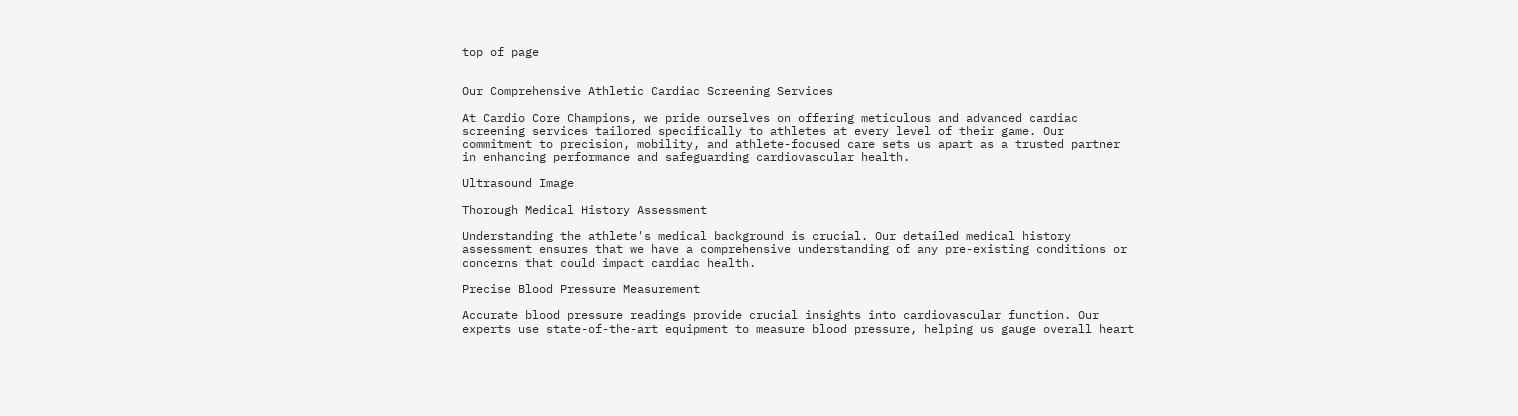top of page


Our Comprehensive Athletic Cardiac Screening Services

At Cardio Core Champions, we pride ourselves on offering meticulous and advanced cardiac screening services tailored specifically to athletes at every level of their game. Our commitment to precision, mobility, and athlete-focused care sets us apart as a trusted partner in enhancing performance and safeguarding cardiovascular health.

Ultrasound Image

Thorough Medical History Assessment

Understanding the athlete's medical background is crucial. Our detailed medical history assessment ensures that we have a comprehensive understanding of any pre-existing conditions or concerns that could impact cardiac health.

Precise Blood Pressure Measurement

Accurate blood pressure readings provide crucial insights into cardiovascular function. Our experts use state-of-the-art equipment to measure blood pressure, helping us gauge overall heart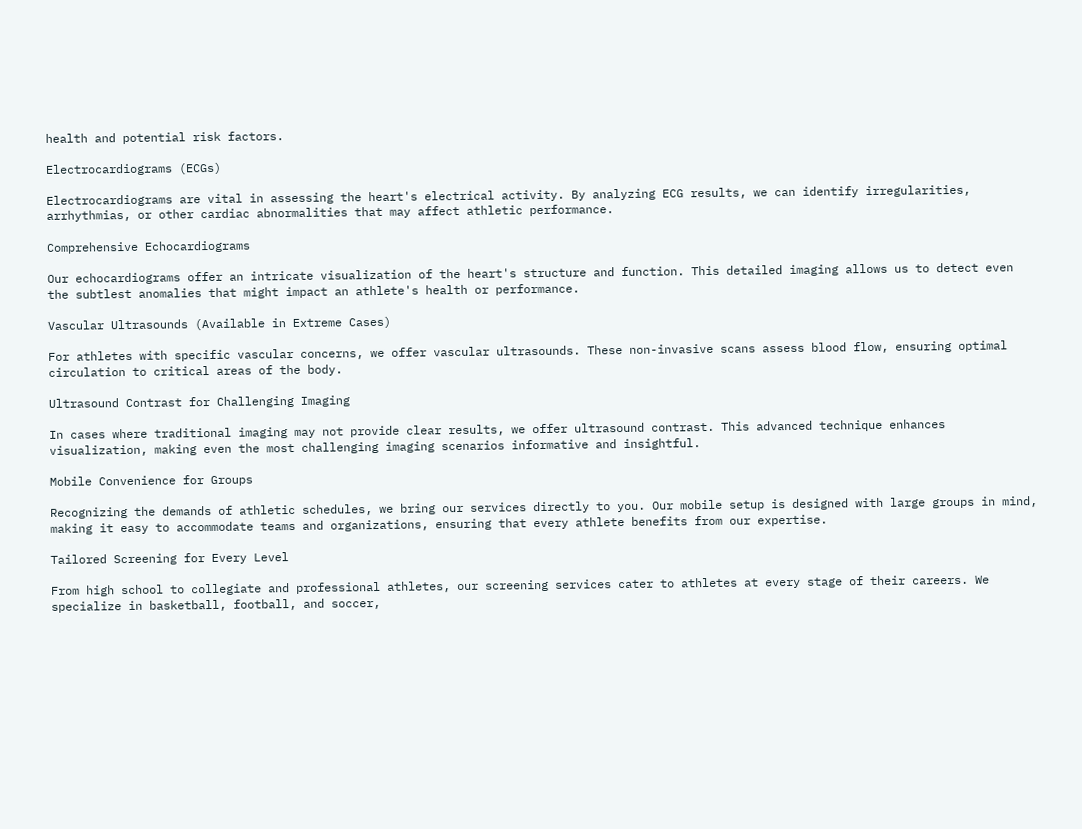health and potential risk factors.

Electrocardiograms (ECGs)

Electrocardiograms are vital in assessing the heart's electrical activity. By analyzing ECG results, we can identify irregularities, arrhythmias, or other cardiac abnormalities that may affect athletic performance.

Comprehensive Echocardiograms

Our echocardiograms offer an intricate visualization of the heart's structure and function. This detailed imaging allows us to detect even the subtlest anomalies that might impact an athlete's health or performance.

Vascular Ultrasounds (Available in Extreme Cases)

For athletes with specific vascular concerns, we offer vascular ultrasounds. These non-invasive scans assess blood flow, ensuring optimal circulation to critical areas of the body.

Ultrasound Contrast for Challenging Imaging

In cases where traditional imaging may not provide clear results, we offer ultrasound contrast. This advanced technique enhances visualization, making even the most challenging imaging scenarios informative and insightful.

Mobile Convenience for Groups

Recognizing the demands of athletic schedules, we bring our services directly to you. Our mobile setup is designed with large groups in mind, making it easy to accommodate teams and organizations, ensuring that every athlete benefits from our expertise.

Tailored Screening for Every Level

From high school to collegiate and professional athletes, our screening services cater to athletes at every stage of their careers. We specialize in basketball, football, and soccer,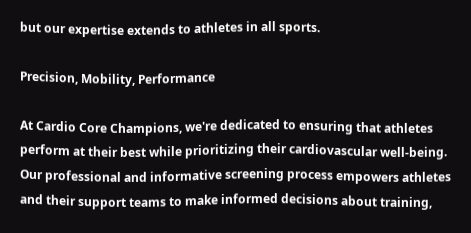but our expertise extends to athletes in all sports.

Precision, Mobility, Performance

At Cardio Core Champions, we're dedicated to ensuring that athletes perform at their best while prioritizing their cardiovascular well-being. Our professional and informative screening process empowers athletes and their support teams to make informed decisions about training,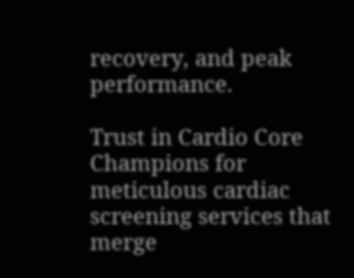recovery, and peak performance.

Trust in Cardio Core Champions for meticulous cardiac screening services that merge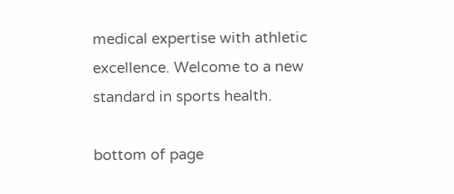medical expertise with athletic excellence. Welcome to a new standard in sports health.

bottom of page